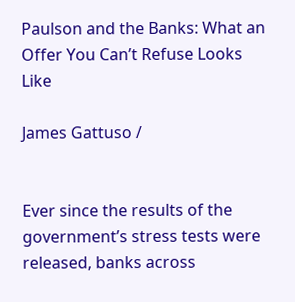Paulson and the Banks: What an Offer You Can’t Refuse Looks Like

James Gattuso /


Ever since the results of the government’s stress tests were released, banks across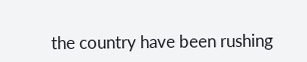the country have been rushing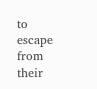to escape from their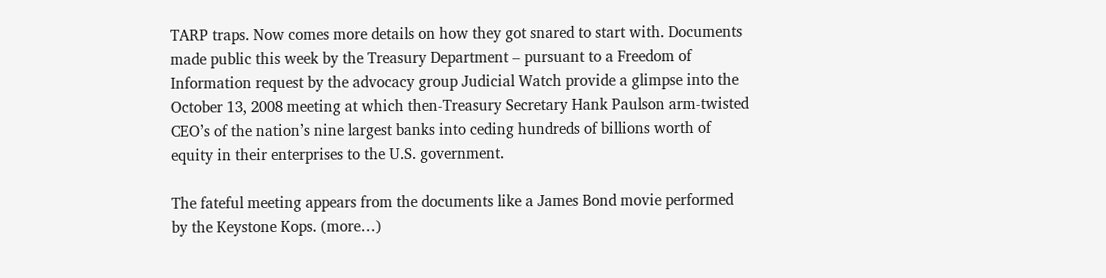TARP traps. Now comes more details on how they got snared to start with. Documents made public this week by the Treasury Department – pursuant to a Freedom of Information request by the advocacy group Judicial Watch provide a glimpse into the October 13, 2008 meeting at which then-Treasury Secretary Hank Paulson arm-twisted CEO’s of the nation’s nine largest banks into ceding hundreds of billions worth of equity in their enterprises to the U.S. government.

The fateful meeting appears from the documents like a James Bond movie performed by the Keystone Kops. (more…)